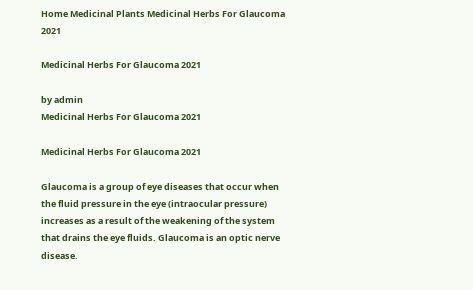Home Medicinal Plants Medicinal Herbs For Glaucoma 2021

Medicinal Herbs For Glaucoma 2021

by admin
Medicinal Herbs For Glaucoma 2021

Medicinal Herbs For Glaucoma 2021

Glaucoma is a group of eye diseases that occur when the fluid pressure in the eye (intraocular pressure) increases as a result of the weakening of the system that drains the eye fluids. Glaucoma is an optic nerve disease.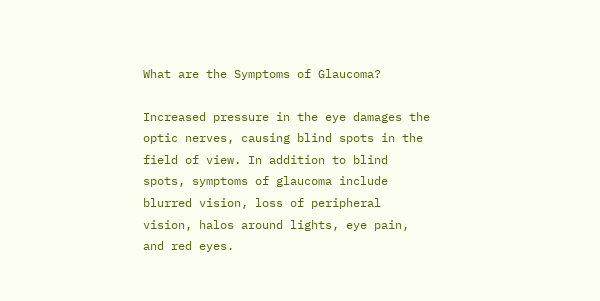What are the Symptoms of Glaucoma?

Increased pressure in the eye damages the optic nerves, causing blind spots in the field of view. In addition to blind spots, symptoms of glaucoma include blurred vision, loss of peripheral vision, halos around lights, eye pain, and red eyes.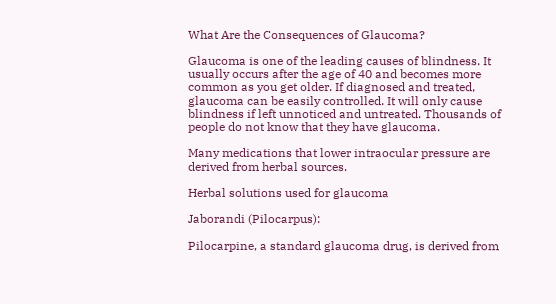What Are the Consequences of Glaucoma?

Glaucoma is one of the leading causes of blindness. It usually occurs after the age of 40 and becomes more common as you get older. If diagnosed and treated, glaucoma can be easily controlled. It will only cause blindness if left unnoticed and untreated. Thousands of people do not know that they have glaucoma.

Many medications that lower intraocular pressure are derived from herbal sources.

Herbal solutions used for glaucoma

Jaborandi (Pilocarpus):

Pilocarpine, a standard glaucoma drug, is derived from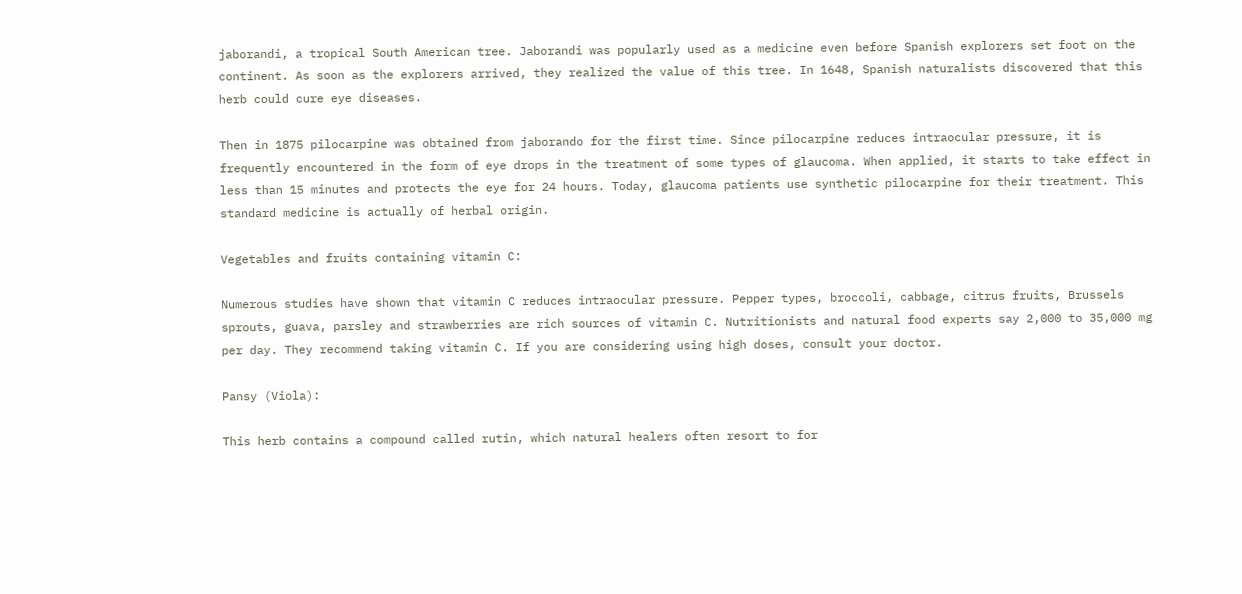jaborandi, a tropical South American tree. Jaborandi was popularly used as a medicine even before Spanish explorers set foot on the continent. As soon as the explorers arrived, they realized the value of this tree. In 1648, Spanish naturalists discovered that this herb could cure eye diseases.

Then in 1875 pilocarpine was obtained from jaborando for the first time. Since pilocarpine reduces intraocular pressure, it is frequently encountered in the form of eye drops in the treatment of some types of glaucoma. When applied, it starts to take effect in less than 15 minutes and protects the eye for 24 hours. Today, glaucoma patients use synthetic pilocarpine for their treatment. This standard medicine is actually of herbal origin.

Vegetables and fruits containing vitamin C:

Numerous studies have shown that vitamin C reduces intraocular pressure. Pepper types, broccoli, cabbage, citrus fruits, Brussels sprouts, guava, parsley and strawberries are rich sources of vitamin C. Nutritionists and natural food experts say 2,000 to 35,000 mg per day. They recommend taking vitamin C. If you are considering using high doses, consult your doctor.

Pansy (Viola):

This herb contains a compound called rutin, which natural healers often resort to for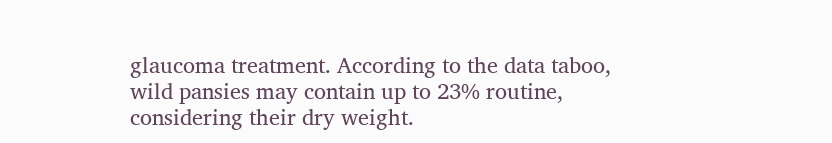glaucoma treatment. According to the data taboo, wild pansies may contain up to 23% routine, considering their dry weight.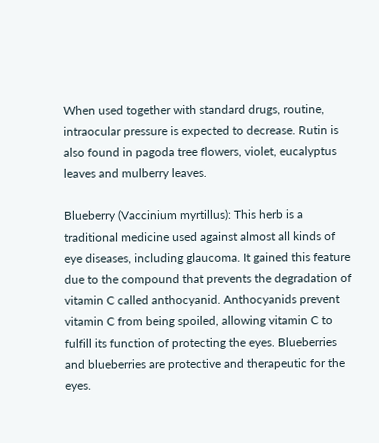When used together with standard drugs, routine, intraocular pressure is expected to decrease. Rutin is also found in pagoda tree flowers, violet, eucalyptus leaves and mulberry leaves.

Blueberry (Vaccinium myrtillus): This herb is a traditional medicine used against almost all kinds of eye diseases, including glaucoma. It gained this feature due to the compound that prevents the degradation of vitamin C called anthocyanid. Anthocyanids prevent vitamin C from being spoiled, allowing vitamin C to fulfill its function of protecting the eyes. Blueberries and blueberries are protective and therapeutic for the eyes.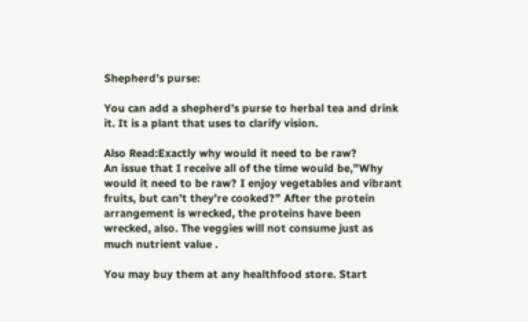Shepherd’s purse:

You can add a shepherd’s purse to herbal tea and drink it. It is a plant that uses to clarify vision.

Also Read:Exactly why would it need to be raw?
An issue that I receive all of the time would be,”Why would it need to be raw? I enjoy vegetables and vibrant fruits, but can’t they’re cooked?” After the protein arrangement is wrecked, the proteins have been wrecked, also. The veggies will not consume just as much nutrient value .

You may buy them at any healthfood store. Start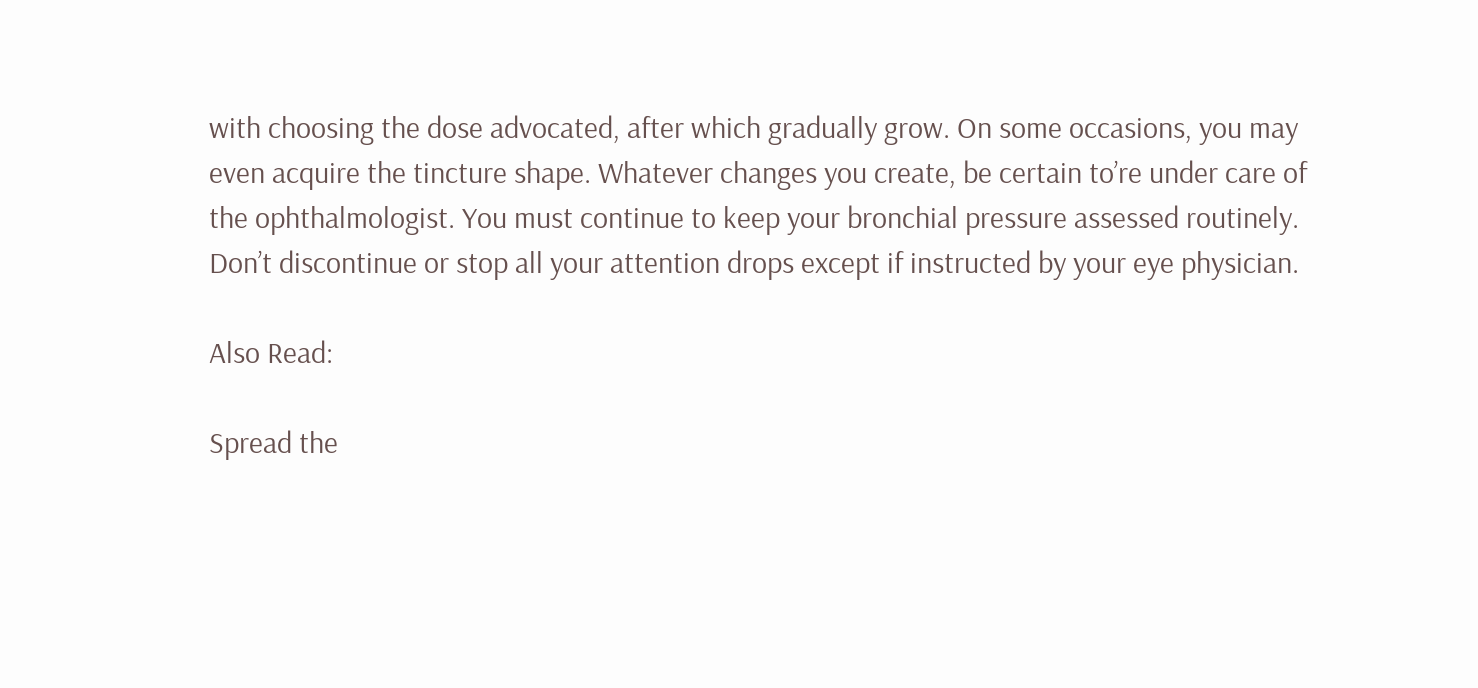with choosing the dose advocated, after which gradually grow. On some occasions, you may even acquire the tincture shape. Whatever changes you create, be certain to’re under care of the ophthalmologist. You must continue to keep your bronchial pressure assessed routinely. Don’t discontinue or stop all your attention drops except if instructed by your eye physician.

Also Read:

Spread the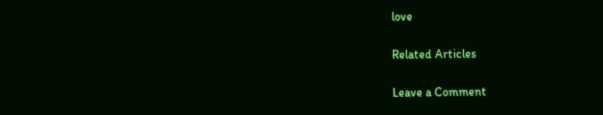love

Related Articles

Leave a Comment